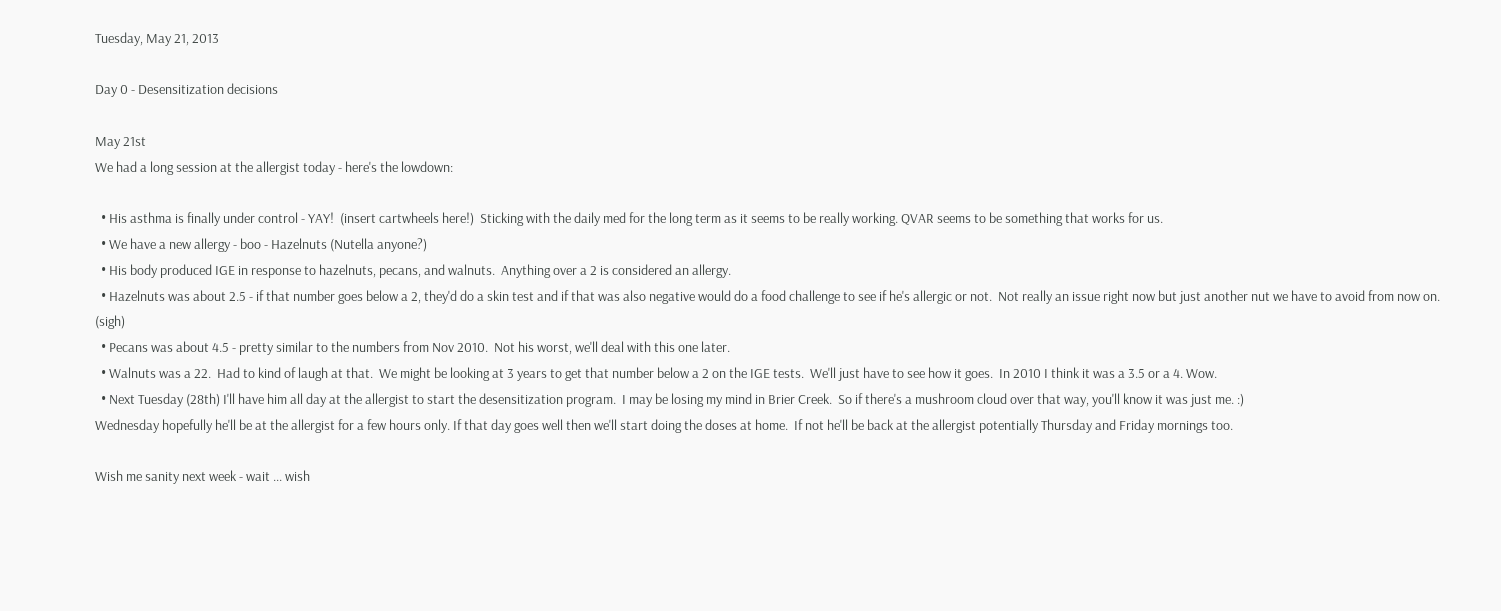Tuesday, May 21, 2013

Day 0 - Desensitization decisions

May 21st
We had a long session at the allergist today - here's the lowdown:

  • His asthma is finally under control - YAY!  (insert cartwheels here!)  Sticking with the daily med for the long term as it seems to be really working. QVAR seems to be something that works for us.
  • We have a new allergy - boo - Hazelnuts (Nutella anyone?)
  • His body produced IGE in response to hazelnuts, pecans, and walnuts.  Anything over a 2 is considered an allergy.
  • Hazelnuts was about 2.5 - if that number goes below a 2, they'd do a skin test and if that was also negative would do a food challenge to see if he's allergic or not.  Not really an issue right now but just another nut we have to avoid from now on.  (sigh)
  • Pecans was about 4.5 - pretty similar to the numbers from Nov 2010.  Not his worst, we'll deal with this one later.
  • Walnuts was a 22.  Had to kind of laugh at that.  We might be looking at 3 years to get that number below a 2 on the IGE tests.  We'll just have to see how it goes.  In 2010 I think it was a 3.5 or a 4. Wow.
  • Next Tuesday (28th) I'll have him all day at the allergist to start the desensitization program.  I may be losing my mind in Brier Creek.  So if there's a mushroom cloud over that way, you'll know it was just me. :)
Wednesday hopefully he'll be at the allergist for a few hours only. If that day goes well then we'll start doing the doses at home.  If not he'll be back at the allergist potentially Thursday and Friday mornings too.

Wish me sanity next week - wait ... wish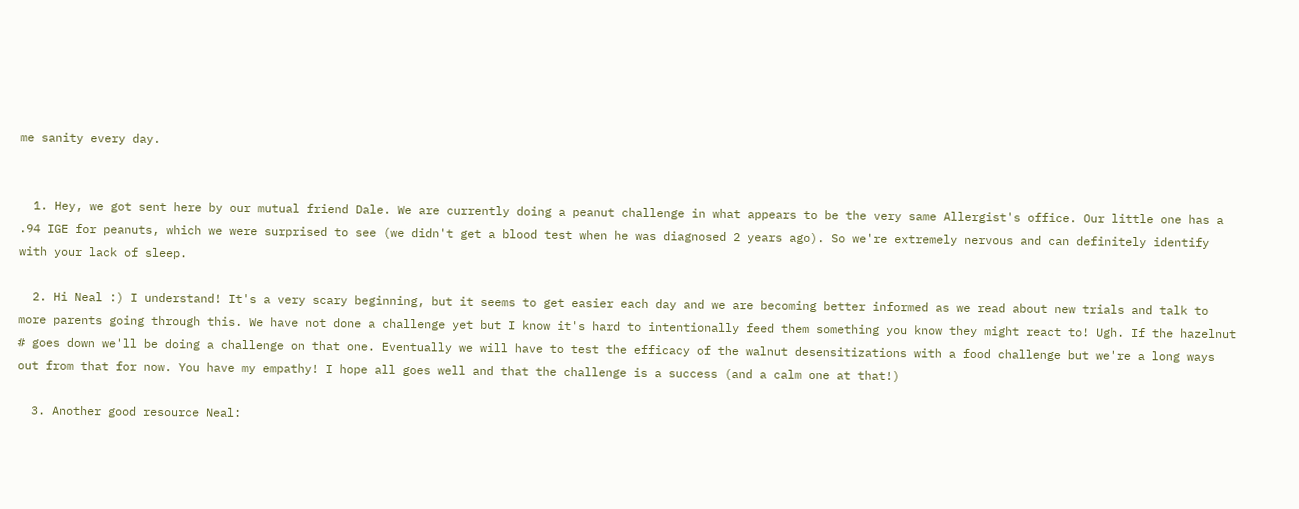me sanity every day.


  1. Hey, we got sent here by our mutual friend Dale. We are currently doing a peanut challenge in what appears to be the very same Allergist's office. Our little one has a .94 IGE for peanuts, which we were surprised to see (we didn't get a blood test when he was diagnosed 2 years ago). So we're extremely nervous and can definitely identify with your lack of sleep.

  2. Hi Neal :) I understand! It's a very scary beginning, but it seems to get easier each day and we are becoming better informed as we read about new trials and talk to more parents going through this. We have not done a challenge yet but I know it's hard to intentionally feed them something you know they might react to! Ugh. If the hazelnut # goes down we'll be doing a challenge on that one. Eventually we will have to test the efficacy of the walnut desensitizations with a food challenge but we're a long ways out from that for now. You have my empathy! I hope all goes well and that the challenge is a success (and a calm one at that!)

  3. Another good resource Neal: